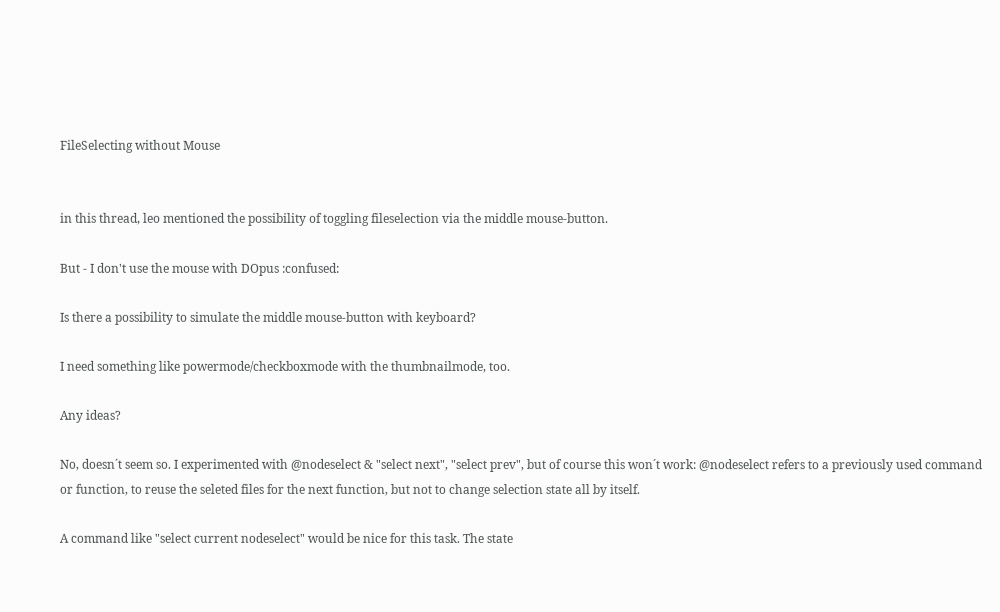FileSelecting without Mouse


in this thread, leo mentioned the possibility of toggling fileselection via the middle mouse-button.

But - I don't use the mouse with DOpus :confused:

Is there a possibility to simulate the middle mouse-button with keyboard?

I need something like powermode/checkboxmode with the thumbnailmode, too.

Any ideas?

No, doesn´t seem so. I experimented with @nodeselect & "select next", "select prev", but of course this won´t work: @nodeselect refers to a previously used command or function, to reuse the seleted files for the next function, but not to change selection state all by itself.

A command like "select current nodeselect" would be nice for this task. The state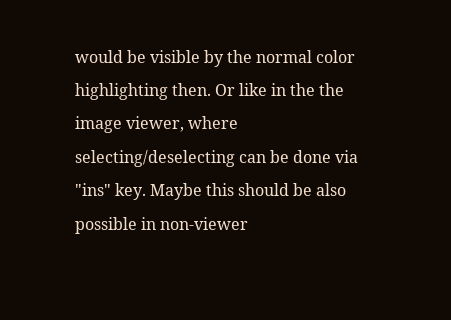would be visible by the normal color highlighting then. Or like in the the image viewer, where selecting/deselecting can be done via "ins" key. Maybe this should be also possible in non-viewer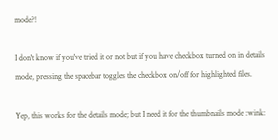mode?!

I don't know if you've tried it or not but if you have checkbox turned on in details mode, pressing the spacebar toggles the checkbox on/off for highlighted files.

Yep, this works for the details mode; but I need it for the thumbnails mode :wink: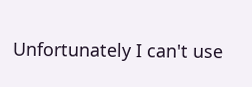Unfortunately I can't use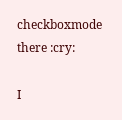checkboxmode there :cry:

I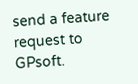send a feature request to GPsoft.